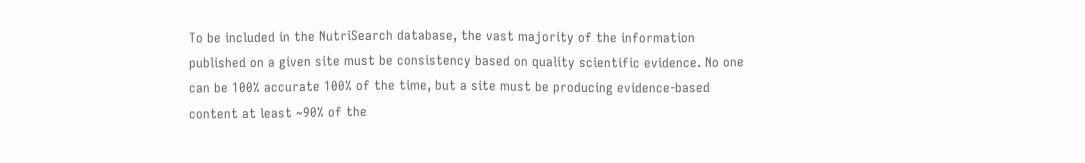To be included in the NutriSearch database, the vast majority of the information published on a given site must be consistency based on quality scientific evidence. No one can be 100% accurate 100% of the time, but a site must be producing evidence-based content at least ~90% of the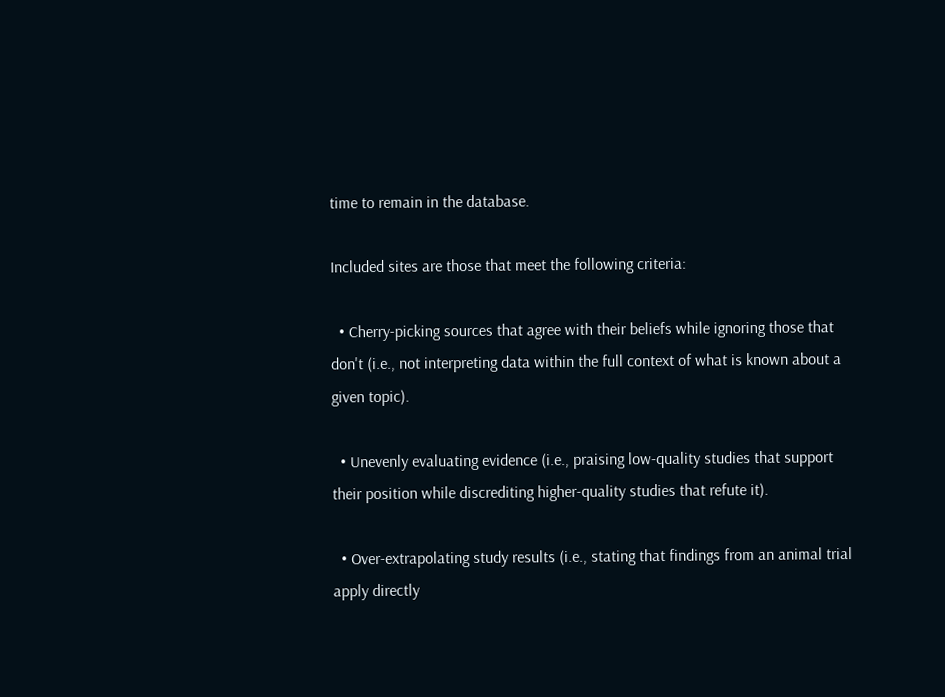time to remain in the database.

Included sites are those that meet the following criteria:

  • Cherry-picking sources that agree with their beliefs while ignoring those that don't (i.e., not interpreting data within the full context of what is known about a given topic).

  • Unevenly evaluating evidence (i.e., praising low-quality studies that support their position while discrediting higher-quality studies that refute it).

  • Over-extrapolating study results (i.e., stating that findings from an animal trial apply directly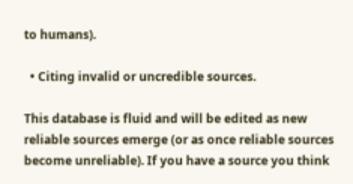to humans).

  • Citing invalid or uncredible sources.

This database is fluid and will be edited as new reliable sources emerge (or as once reliable sources become unreliable). If you have a source you think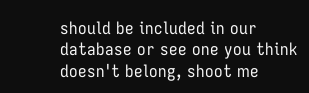should be included in our database or see one you think doesn't belong, shoot me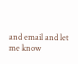and email and let me know